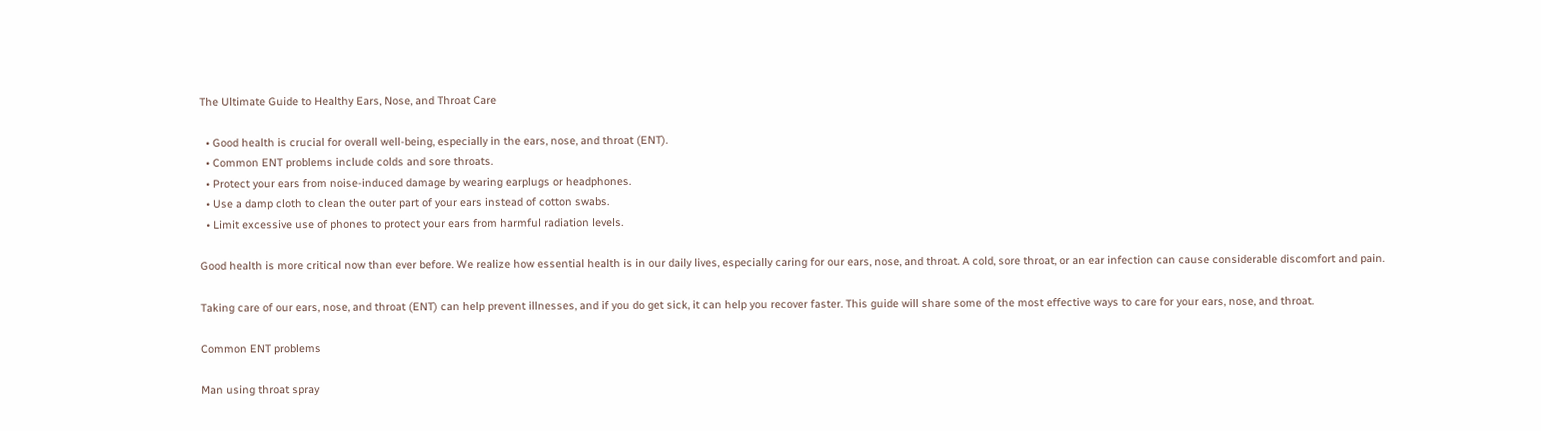The Ultimate Guide to Healthy Ears, Nose, and Throat Care

  • Good health is crucial for overall well-being, especially in the ears, nose, and throat (ENT).
  • Common ENT problems include colds and sore throats.
  • Protect your ears from noise-induced damage by wearing earplugs or headphones.
  • Use a damp cloth to clean the outer part of your ears instead of cotton swabs.
  • Limit excessive use of phones to protect your ears from harmful radiation levels.

Good health is more critical now than ever before. We realize how essential health is in our daily lives, especially caring for our ears, nose, and throat. A cold, sore throat, or an ear infection can cause considerable discomfort and pain.

Taking care of our ears, nose, and throat (ENT) can help prevent illnesses, and if you do get sick, it can help you recover faster. This guide will share some of the most effective ways to care for your ears, nose, and throat.

Common ENT problems

Man using throat spray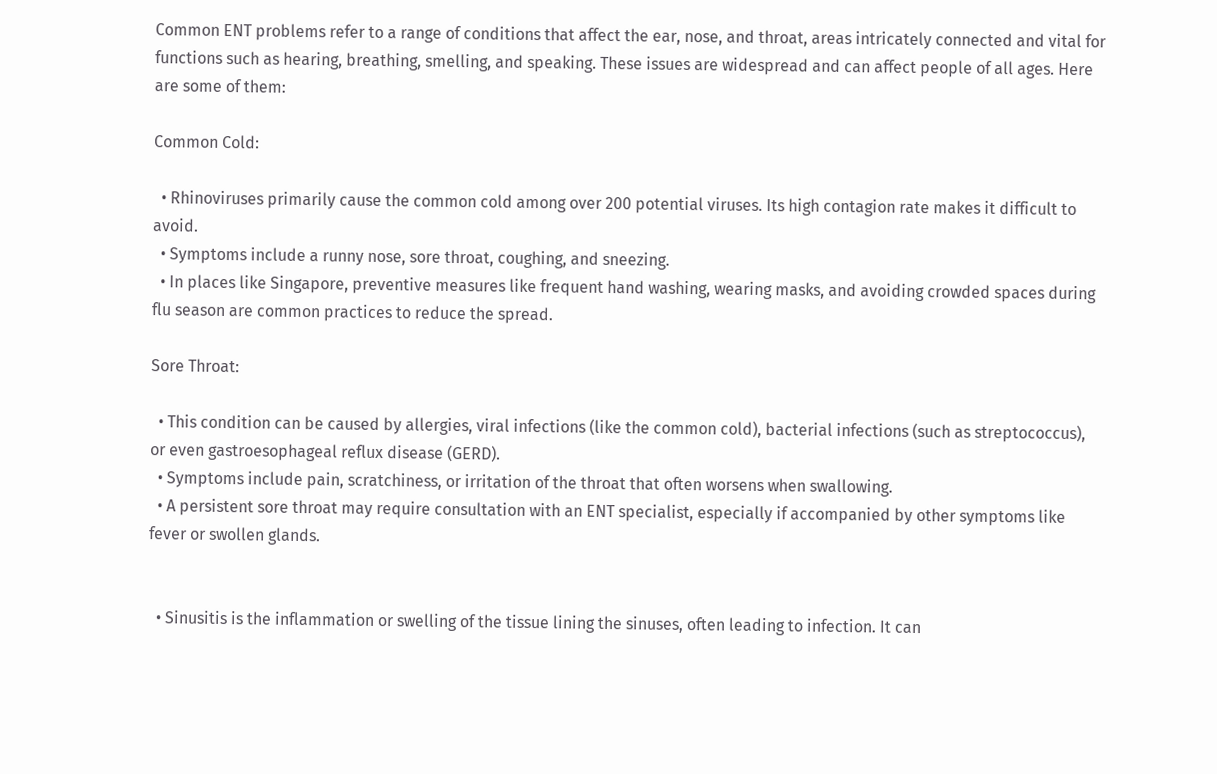Common ENT problems refer to a range of conditions that affect the ear, nose, and throat, areas intricately connected and vital for functions such as hearing, breathing, smelling, and speaking. These issues are widespread and can affect people of all ages. Here are some of them:

Common Cold:

  • Rhinoviruses primarily cause the common cold among over 200 potential viruses. Its high contagion rate makes it difficult to avoid.
  • Symptoms include a runny nose, sore throat, coughing, and sneezing.
  • In places like Singapore, preventive measures like frequent hand washing, wearing masks, and avoiding crowded spaces during flu season are common practices to reduce the spread.

Sore Throat:

  • This condition can be caused by allergies, viral infections (like the common cold), bacterial infections (such as streptococcus), or even gastroesophageal reflux disease (GERD).
  • Symptoms include pain, scratchiness, or irritation of the throat that often worsens when swallowing.
  • A persistent sore throat may require consultation with an ENT specialist, especially if accompanied by other symptoms like fever or swollen glands.


  • Sinusitis is the inflammation or swelling of the tissue lining the sinuses, often leading to infection. It can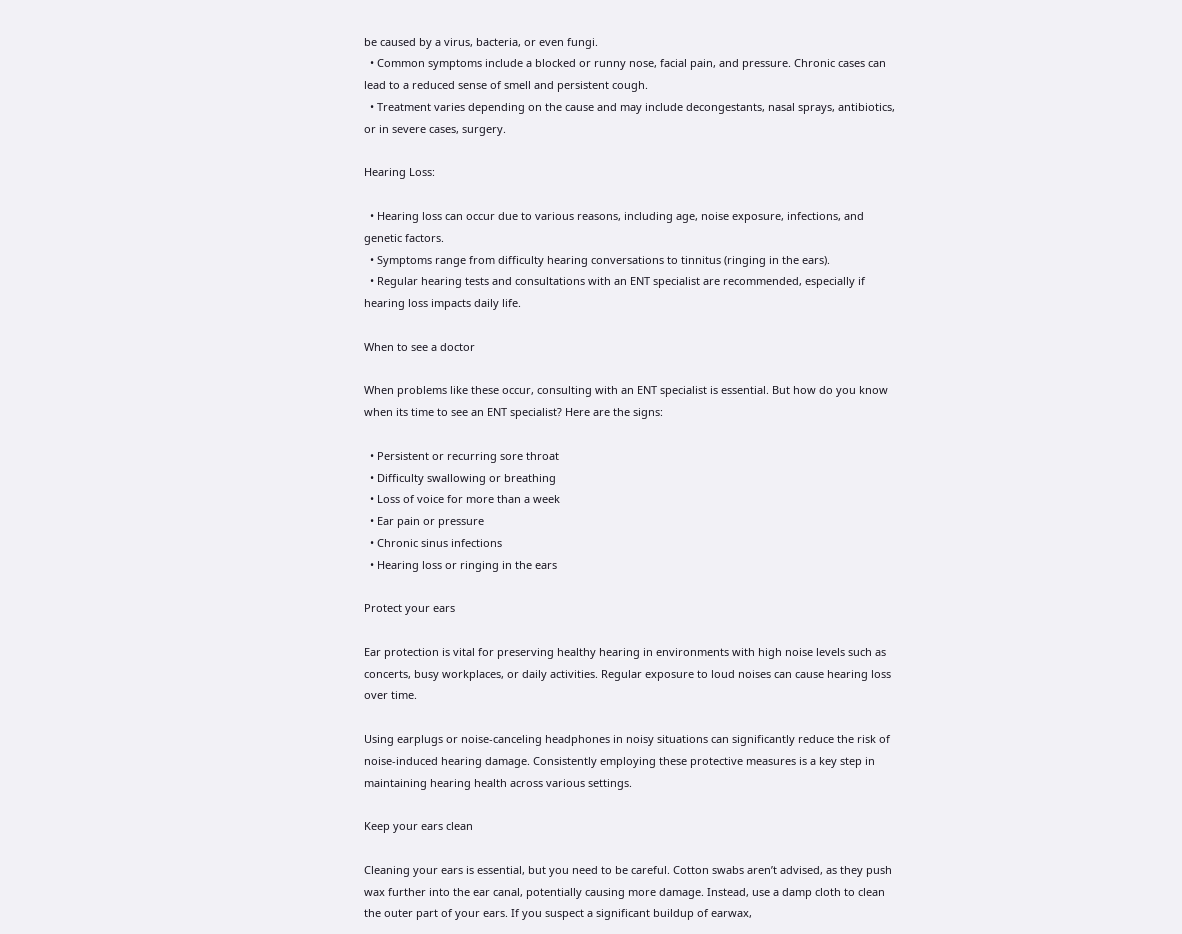be caused by a virus, bacteria, or even fungi.
  • Common symptoms include a blocked or runny nose, facial pain, and pressure. Chronic cases can lead to a reduced sense of smell and persistent cough.
  • Treatment varies depending on the cause and may include decongestants, nasal sprays, antibiotics, or in severe cases, surgery.

Hearing Loss:

  • Hearing loss can occur due to various reasons, including age, noise exposure, infections, and genetic factors.
  • Symptoms range from difficulty hearing conversations to tinnitus (ringing in the ears).
  • Regular hearing tests and consultations with an ENT specialist are recommended, especially if hearing loss impacts daily life.

When to see a doctor

When problems like these occur, consulting with an ENT specialist is essential. But how do you know when its time to see an ENT specialist? Here are the signs:

  • Persistent or recurring sore throat
  • Difficulty swallowing or breathing
  • Loss of voice for more than a week
  • Ear pain or pressure
  • Chronic sinus infections
  • Hearing loss or ringing in the ears

Protect your ears

Ear protection is vital for preserving healthy hearing in environments with high noise levels such as concerts, busy workplaces, or daily activities. Regular exposure to loud noises can cause hearing loss over time.

Using earplugs or noise-canceling headphones in noisy situations can significantly reduce the risk of noise-induced hearing damage. Consistently employing these protective measures is a key step in maintaining hearing health across various settings.

Keep your ears clean

Cleaning your ears is essential, but you need to be careful. Cotton swabs aren’t advised, as they push wax further into the ear canal, potentially causing more damage. Instead, use a damp cloth to clean the outer part of your ears. If you suspect a significant buildup of earwax,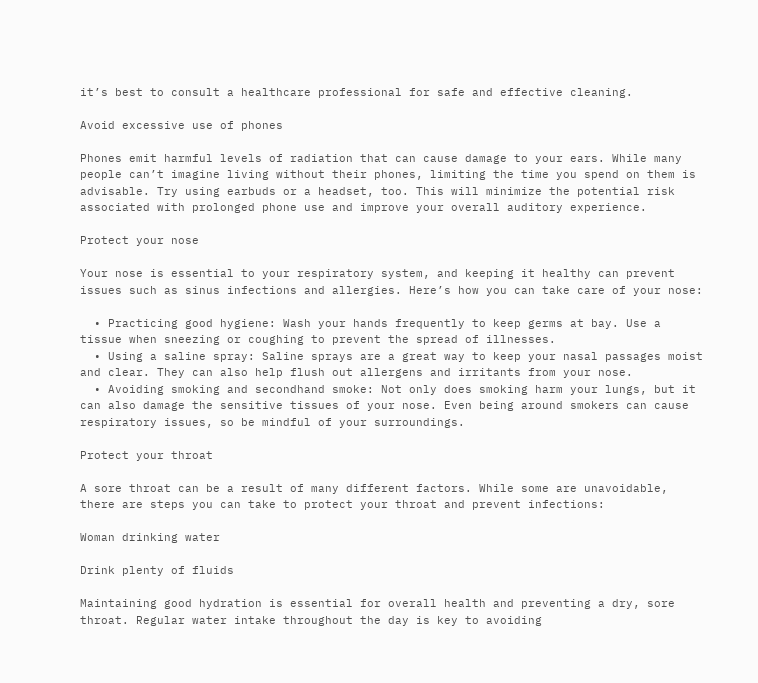it’s best to consult a healthcare professional for safe and effective cleaning.

Avoid excessive use of phones

Phones emit harmful levels of radiation that can cause damage to your ears. While many people can’t imagine living without their phones, limiting the time you spend on them is advisable. Try using earbuds or a headset, too. This will minimize the potential risk associated with prolonged phone use and improve your overall auditory experience.

Protect your nose

Your nose is essential to your respiratory system, and keeping it healthy can prevent issues such as sinus infections and allergies. Here’s how you can take care of your nose:

  • Practicing good hygiene: Wash your hands frequently to keep germs at bay. Use a tissue when sneezing or coughing to prevent the spread of illnesses.
  • Using a saline spray: Saline sprays are a great way to keep your nasal passages moist and clear. They can also help flush out allergens and irritants from your nose.
  • Avoiding smoking and secondhand smoke: Not only does smoking harm your lungs, but it can also damage the sensitive tissues of your nose. Even being around smokers can cause respiratory issues, so be mindful of your surroundings.

Protect your throat

A sore throat can be a result of many different factors. While some are unavoidable, there are steps you can take to protect your throat and prevent infections:

Woman drinking water

Drink plenty of fluids

Maintaining good hydration is essential for overall health and preventing a dry, sore throat. Regular water intake throughout the day is key to avoiding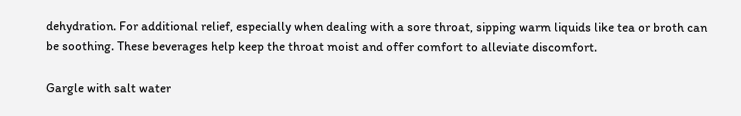dehydration. For additional relief, especially when dealing with a sore throat, sipping warm liquids like tea or broth can be soothing. These beverages help keep the throat moist and offer comfort to alleviate discomfort.

Gargle with salt water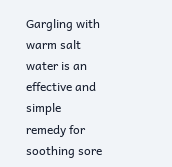Gargling with warm salt water is an effective and simple remedy for soothing sore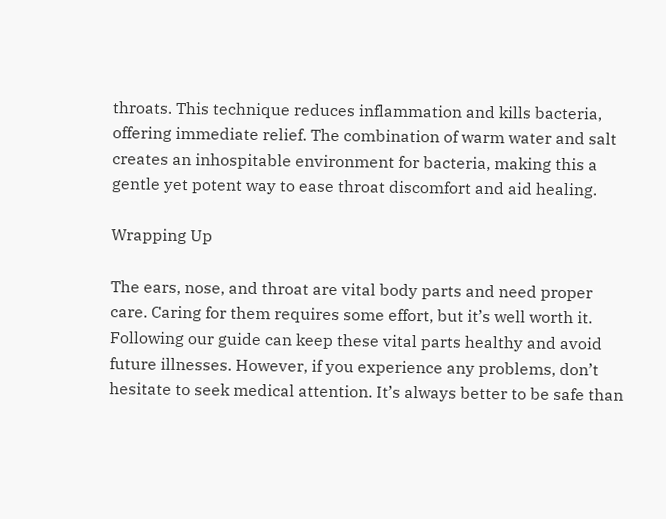throats. This technique reduces inflammation and kills bacteria, offering immediate relief. The combination of warm water and salt creates an inhospitable environment for bacteria, making this a gentle yet potent way to ease throat discomfort and aid healing.

Wrapping Up

The ears, nose, and throat are vital body parts and need proper care. Caring for them requires some effort, but it’s well worth it. Following our guide can keep these vital parts healthy and avoid future illnesses. However, if you experience any problems, don’t hesitate to seek medical attention. It’s always better to be safe than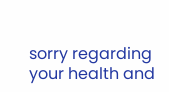sorry regarding your health and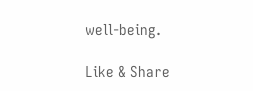well-being.

Like & Share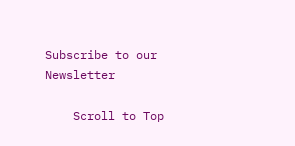Subscribe to our Newsletter

    Scroll to Top